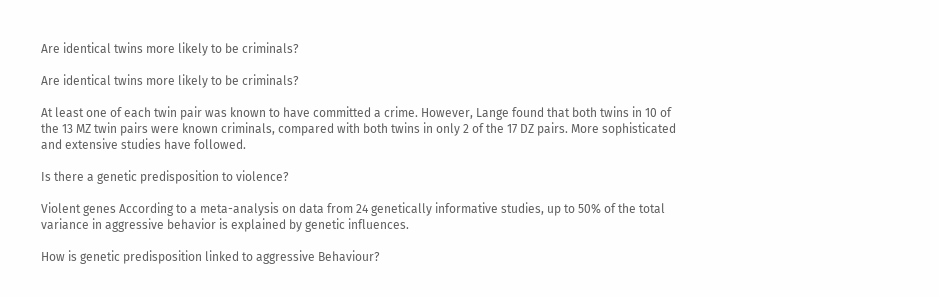Are identical twins more likely to be criminals?

Are identical twins more likely to be criminals?

At least one of each twin pair was known to have committed a crime. However, Lange found that both twins in 10 of the 13 MZ twin pairs were known criminals, compared with both twins in only 2 of the 17 DZ pairs. More sophisticated and extensive studies have followed.

Is there a genetic predisposition to violence?

Violent genes According to a meta-analysis on data from 24 genetically informative studies, up to 50% of the total variance in aggressive behavior is explained by genetic influences.

How is genetic predisposition linked to aggressive Behaviour?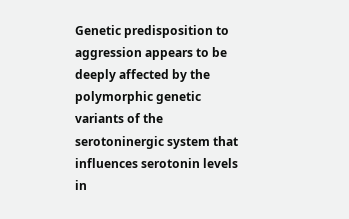Genetic predisposition to aggression appears to be deeply affected by the polymorphic genetic variants of the serotoninergic system that influences serotonin levels in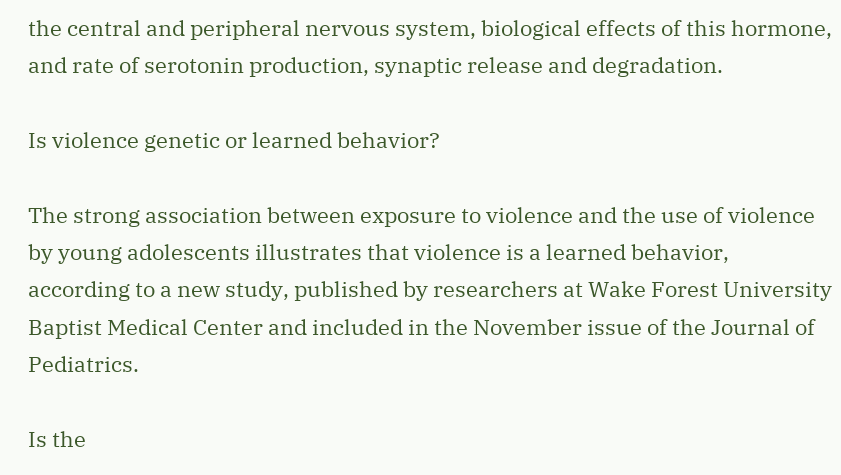the central and peripheral nervous system, biological effects of this hormone, and rate of serotonin production, synaptic release and degradation.

Is violence genetic or learned behavior?

The strong association between exposure to violence and the use of violence by young adolescents illustrates that violence is a learned behavior, according to a new study, published by researchers at Wake Forest University Baptist Medical Center and included in the November issue of the Journal of Pediatrics.

Is the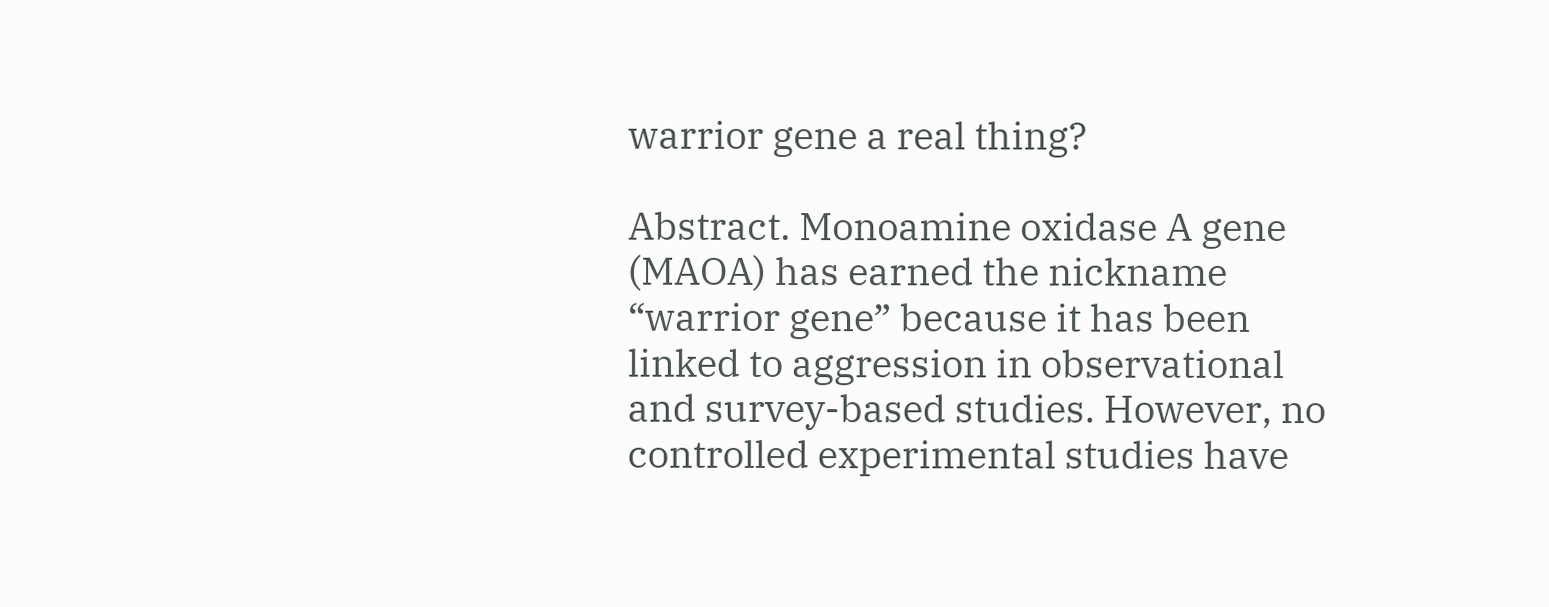warrior gene a real thing?

Abstract. Monoamine oxidase A gene (MAOA) has earned the nickname “warrior gene” because it has been linked to aggression in observational and survey-based studies. However, no controlled experimental studies have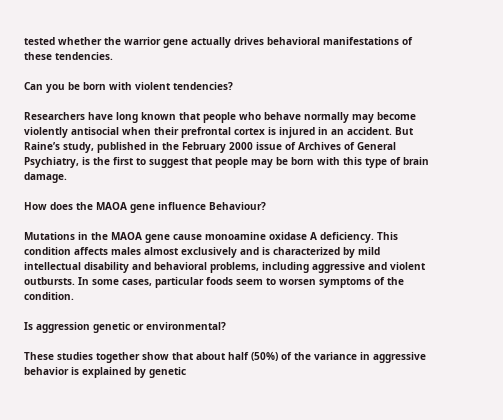tested whether the warrior gene actually drives behavioral manifestations of these tendencies.

Can you be born with violent tendencies?

Researchers have long known that people who behave normally may become violently antisocial when their prefrontal cortex is injured in an accident. But Raine’s study, published in the February 2000 issue of Archives of General Psychiatry, is the first to suggest that people may be born with this type of brain damage.

How does the MAOA gene influence Behaviour?

Mutations in the MAOA gene cause monoamine oxidase A deficiency. This condition affects males almost exclusively and is characterized by mild intellectual disability and behavioral problems, including aggressive and violent outbursts. In some cases, particular foods seem to worsen symptoms of the condition.

Is aggression genetic or environmental?

These studies together show that about half (50%) of the variance in aggressive behavior is explained by genetic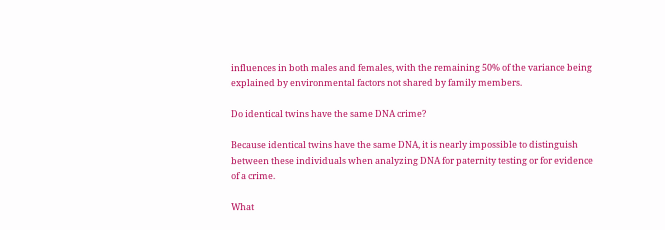influences in both males and females, with the remaining 50% of the variance being explained by environmental factors not shared by family members.

Do identical twins have the same DNA crime?

Because identical twins have the same DNA, it is nearly impossible to distinguish between these individuals when analyzing DNA for paternity testing or for evidence of a crime.

What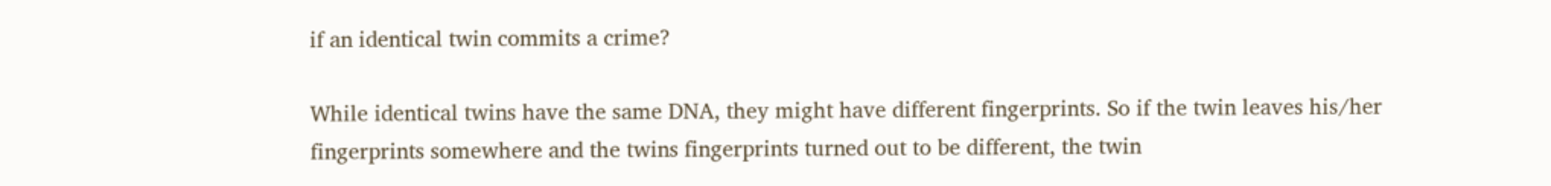if an identical twin commits a crime?

While identical twins have the same DNA, they might have different fingerprints. So if the twin leaves his/her fingerprints somewhere and the twins fingerprints turned out to be different, the twin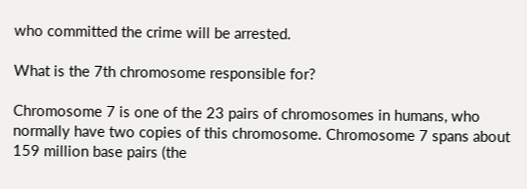who committed the crime will be arrested.

What is the 7th chromosome responsible for?

Chromosome 7 is one of the 23 pairs of chromosomes in humans, who normally have two copies of this chromosome. Chromosome 7 spans about 159 million base pairs (the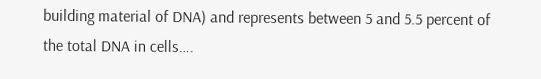building material of DNA) and represents between 5 and 5.5 percent of the total DNA in cells….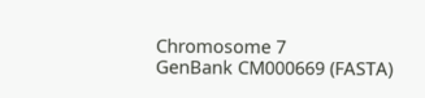Chromosome 7
GenBank CM000669 (FASTA)